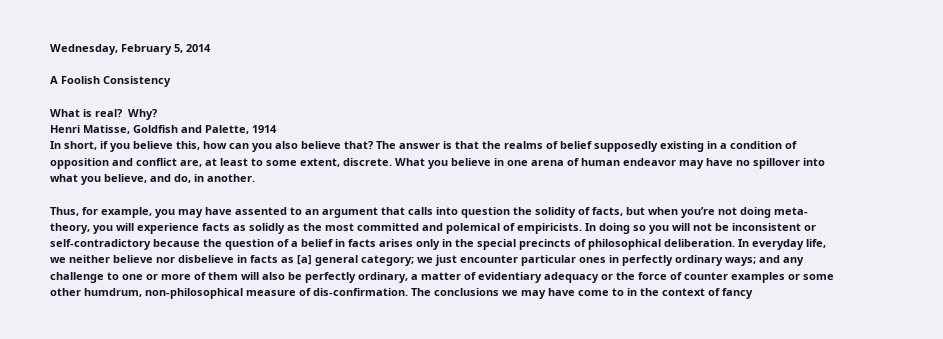Wednesday, February 5, 2014

A Foolish Consistency

What is real?  Why?
Henri Matisse, Goldfish and Palette, 1914
In short, if you believe this, how can you also believe that? The answer is that the realms of belief supposedly existing in a condition of opposition and conflict are, at least to some extent, discrete. What you believe in one arena of human endeavor may have no spillover into what you believe, and do, in another.

Thus, for example, you may have assented to an argument that calls into question the solidity of facts, but when you’re not doing meta-theory, you will experience facts as solidly as the most committed and polemical of empiricists. In doing so you will not be inconsistent or self-contradictory because the question of a belief in facts arises only in the special precincts of philosophical deliberation. In everyday life, we neither believe nor disbelieve in facts as [a] general category; we just encounter particular ones in perfectly ordinary ways; and any challenge to one or more of them will also be perfectly ordinary, a matter of evidentiary adequacy or the force of counter examples or some other humdrum, non-philosophical measure of dis-confirmation. The conclusions we may have come to in the context of fancy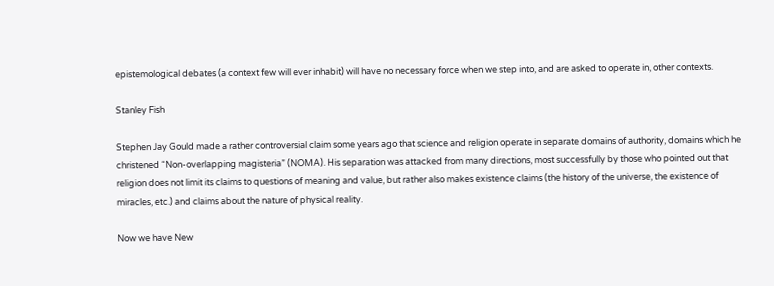epistemological debates (a context few will ever inhabit) will have no necessary force when we step into, and are asked to operate in, other contexts.

Stanley Fish

Stephen Jay Gould made a rather controversial claim some years ago that science and religion operate in separate domains of authority, domains which he christened “Non-overlapping magisteria” (NOMA). His separation was attacked from many directions, most successfully by those who pointed out that religion does not limit its claims to questions of meaning and value, but rather also makes existence claims (the history of the universe, the existence of miracles, etc.) and claims about the nature of physical reality.

Now we have New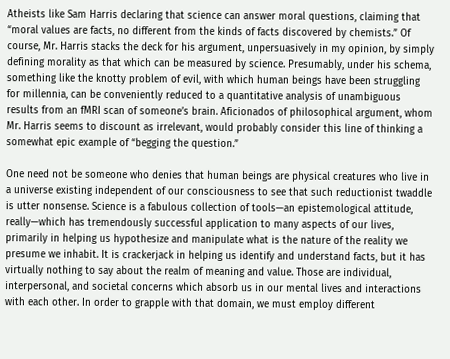Atheists like Sam Harris declaring that science can answer moral questions, claiming that “moral values are facts, no different from the kinds of facts discovered by chemists.” Of course, Mr. Harris stacks the deck for his argument, unpersuasively in my opinion, by simply defining morality as that which can be measured by science. Presumably, under his schema, something like the knotty problem of evil, with which human beings have been struggling for millennia, can be conveniently reduced to a quantitative analysis of unambiguous results from an fMRI scan of someone’s brain. Aficionados of philosophical argument, whom Mr. Harris seems to discount as irrelevant, would probably consider this line of thinking a somewhat epic example of “begging the question.”

One need not be someone who denies that human beings are physical creatures who live in a universe existing independent of our consciousness to see that such reductionist twaddle is utter nonsense. Science is a fabulous collection of tools—an epistemological attitude, really—which has tremendously successful application to many aspects of our lives, primarily in helping us hypothesize and manipulate what is the nature of the reality we presume we inhabit. It is crackerjack in helping us identify and understand facts, but it has virtually nothing to say about the realm of meaning and value. Those are individual, interpersonal, and societal concerns which absorb us in our mental lives and interactions with each other. In order to grapple with that domain, we must employ different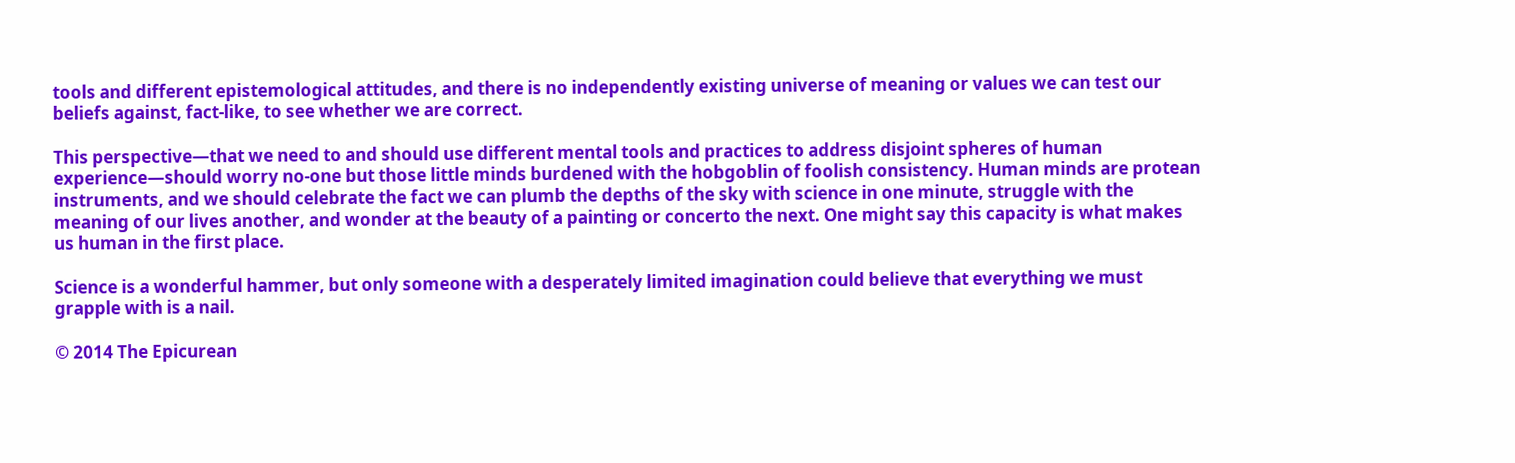tools and different epistemological attitudes, and there is no independently existing universe of meaning or values we can test our beliefs against, fact-like, to see whether we are correct.

This perspective—that we need to and should use different mental tools and practices to address disjoint spheres of human experience—should worry no-one but those little minds burdened with the hobgoblin of foolish consistency. Human minds are protean instruments, and we should celebrate the fact we can plumb the depths of the sky with science in one minute, struggle with the meaning of our lives another, and wonder at the beauty of a painting or concerto the next. One might say this capacity is what makes us human in the first place.

Science is a wonderful hammer, but only someone with a desperately limited imagination could believe that everything we must grapple with is a nail.

© 2014 The Epicurean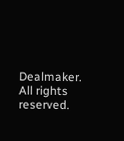Dealmaker. All rights reserved.